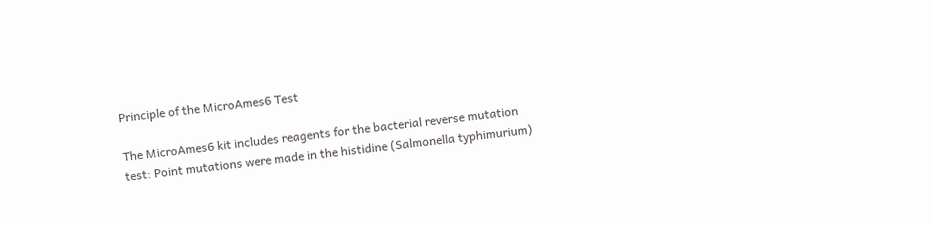Principle of the MicroAmes6 Test

The MicroAmes6 kit includes reagents for the bacterial reverse mutation test: Point mutations were made in the histidine (Salmonella typhimurium)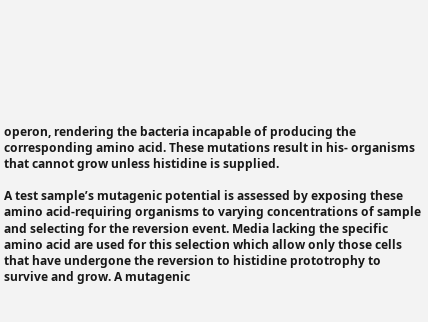operon, rendering the bacteria incapable of producing the corresponding amino acid. These mutations result in his- organisms that cannot grow unless histidine is supplied.

A test sample’s mutagenic potential is assessed by exposing these amino acid-requiring organisms to varying concentrations of sample and selecting for the reversion event. Media lacking the specific amino acid are used for this selection which allow only those cells that have undergone the reversion to histidine prototrophy to survive and grow. A mutagenic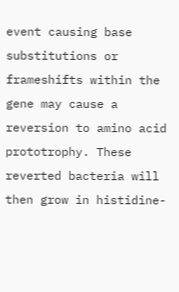event causing base substitutions or frameshifts within the gene may cause a reversion to amino acid prototrophy. These reverted bacteria will then grow in histidine-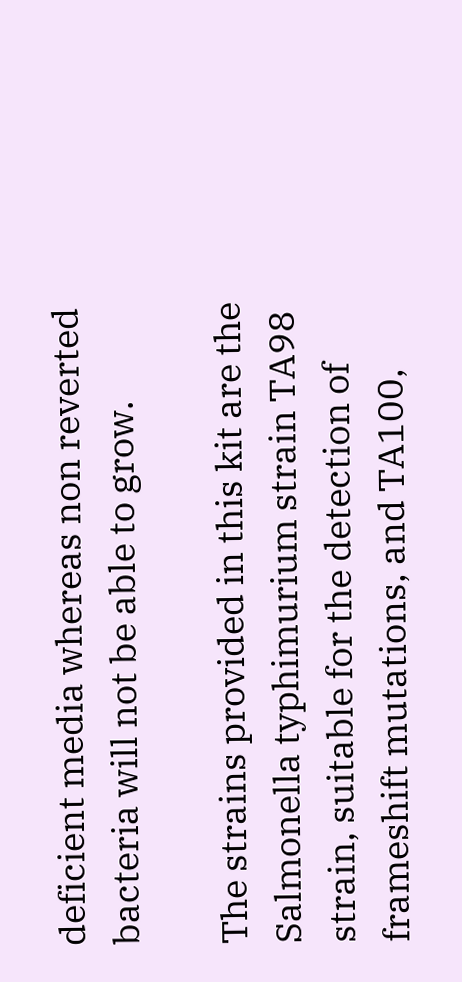deficient media whereas non reverted bacteria will not be able to grow.

The strains provided in this kit are the Salmonella typhimurium strain TA98 strain, suitable for the detection of frameshift mutations, and TA100,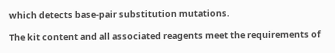which detects base-pair substitution mutations.

The kit content and all associated reagents meet the requirements of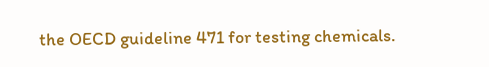the OECD guideline 471 for testing chemicals.